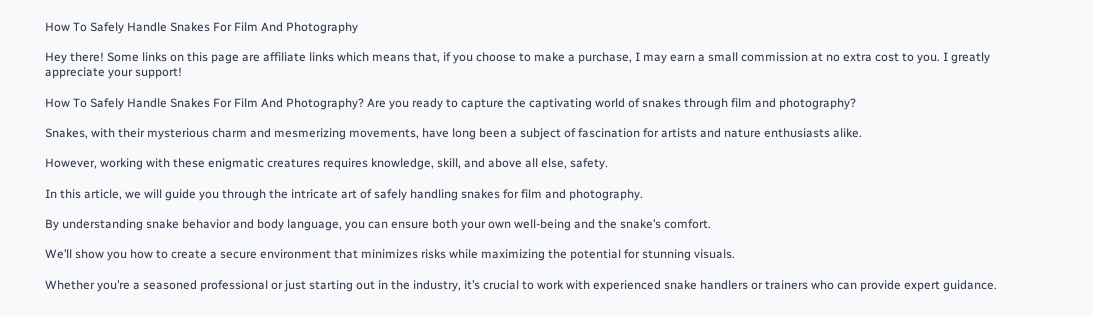How To Safely Handle Snakes For Film And Photography

Hey there! Some links on this page are affiliate links which means that, if you choose to make a purchase, I may earn a small commission at no extra cost to you. I greatly appreciate your support!

How To Safely Handle Snakes For Film And Photography? Are you ready to capture the captivating world of snakes through film and photography?

Snakes, with their mysterious charm and mesmerizing movements, have long been a subject of fascination for artists and nature enthusiasts alike.

However, working with these enigmatic creatures requires knowledge, skill, and above all else, safety.

In this article, we will guide you through the intricate art of safely handling snakes for film and photography.

By understanding snake behavior and body language, you can ensure both your own well-being and the snake’s comfort.

We’ll show you how to create a secure environment that minimizes risks while maximizing the potential for stunning visuals.

Whether you’re a seasoned professional or just starting out in the industry, it’s crucial to work with experienced snake handlers or trainers who can provide expert guidance.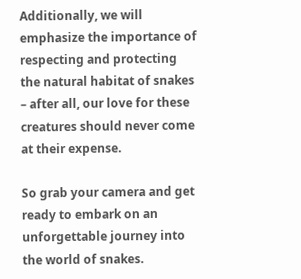Additionally, we will emphasize the importance of respecting and protecting the natural habitat of snakes – after all, our love for these creatures should never come at their expense.

So grab your camera and get ready to embark on an unforgettable journey into the world of snakes.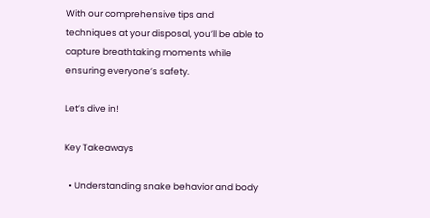With our comprehensive tips and techniques at your disposal, you’ll be able to capture breathtaking moments while ensuring everyone’s safety.

Let’s dive in!

Key Takeaways

  • Understanding snake behavior and body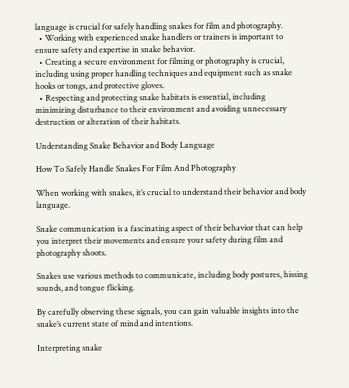language is crucial for safely handling snakes for film and photography.
  • Working with experienced snake handlers or trainers is important to ensure safety and expertise in snake behavior.
  • Creating a secure environment for filming or photography is crucial, including using proper handling techniques and equipment such as snake hooks or tongs, and protective gloves.
  • Respecting and protecting snake habitats is essential, including minimizing disturbance to their environment and avoiding unnecessary destruction or alteration of their habitats.

Understanding Snake Behavior and Body Language

How To Safely Handle Snakes For Film And Photography

When working with snakes, it’s crucial to understand their behavior and body language.

Snake communication is a fascinating aspect of their behavior that can help you interpret their movements and ensure your safety during film and photography shoots.

Snakes use various methods to communicate, including body postures, hissing sounds, and tongue flicking.

By carefully observing these signals, you can gain valuable insights into the snake’s current state of mind and intentions.

Interpreting snake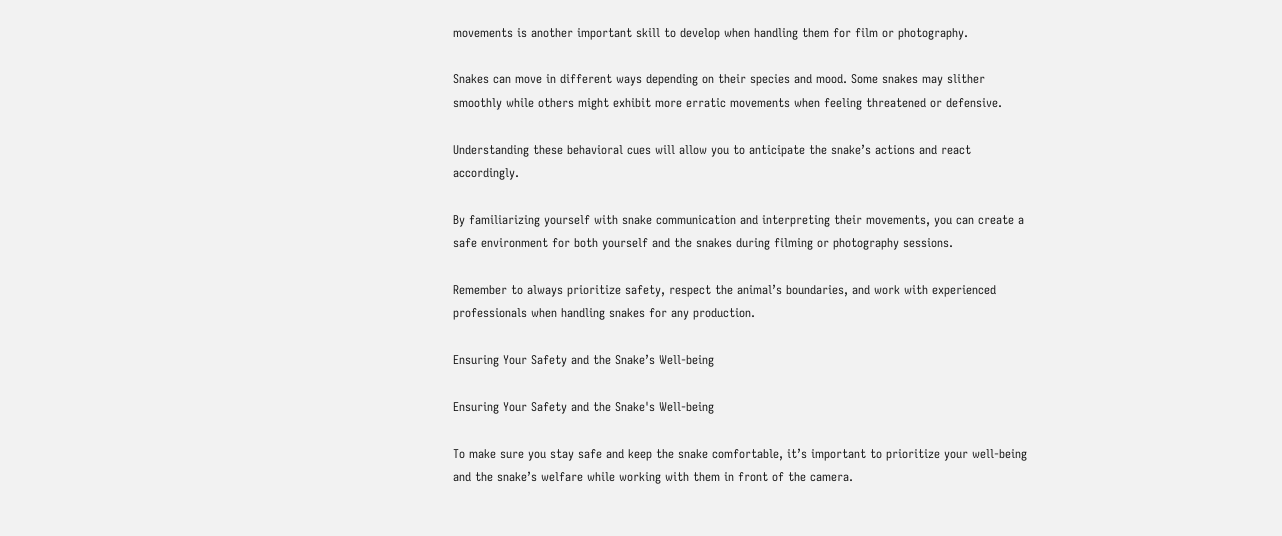movements is another important skill to develop when handling them for film or photography.

Snakes can move in different ways depending on their species and mood. Some snakes may slither smoothly while others might exhibit more erratic movements when feeling threatened or defensive.

Understanding these behavioral cues will allow you to anticipate the snake’s actions and react accordingly.

By familiarizing yourself with snake communication and interpreting their movements, you can create a safe environment for both yourself and the snakes during filming or photography sessions.

Remember to always prioritize safety, respect the animal’s boundaries, and work with experienced professionals when handling snakes for any production.

Ensuring Your Safety and the Snake’s Well-being

Ensuring Your Safety and the Snake's Well-being

To make sure you stay safe and keep the snake comfortable, it’s important to prioritize your well-being and the snake’s welfare while working with them in front of the camera.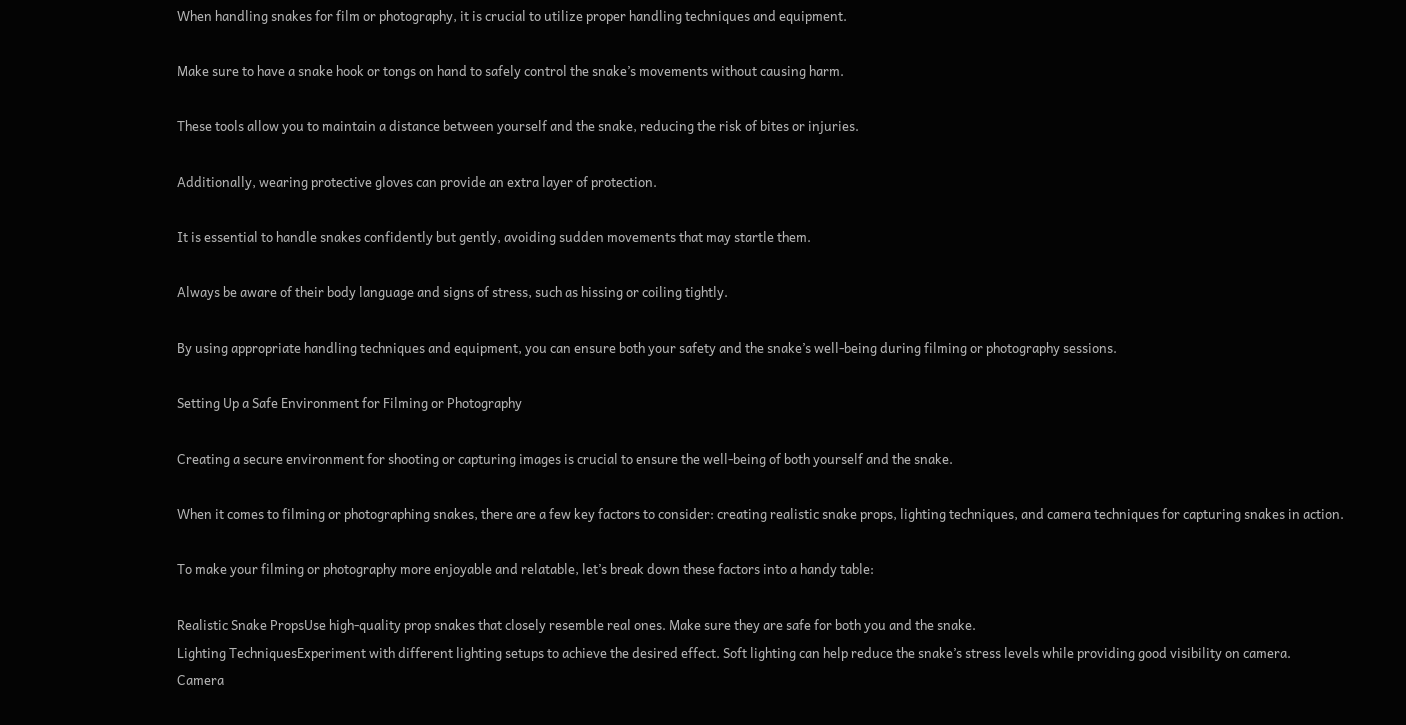When handling snakes for film or photography, it is crucial to utilize proper handling techniques and equipment.

Make sure to have a snake hook or tongs on hand to safely control the snake’s movements without causing harm.

These tools allow you to maintain a distance between yourself and the snake, reducing the risk of bites or injuries.

Additionally, wearing protective gloves can provide an extra layer of protection.

It is essential to handle snakes confidently but gently, avoiding sudden movements that may startle them.

Always be aware of their body language and signs of stress, such as hissing or coiling tightly.

By using appropriate handling techniques and equipment, you can ensure both your safety and the snake’s well-being during filming or photography sessions.

Setting Up a Safe Environment for Filming or Photography

Creating a secure environment for shooting or capturing images is crucial to ensure the well-being of both yourself and the snake.

When it comes to filming or photographing snakes, there are a few key factors to consider: creating realistic snake props, lighting techniques, and camera techniques for capturing snakes in action.

To make your filming or photography more enjoyable and relatable, let’s break down these factors into a handy table:

Realistic Snake PropsUse high-quality prop snakes that closely resemble real ones. Make sure they are safe for both you and the snake.
Lighting TechniquesExperiment with different lighting setups to achieve the desired effect. Soft lighting can help reduce the snake’s stress levels while providing good visibility on camera.
Camera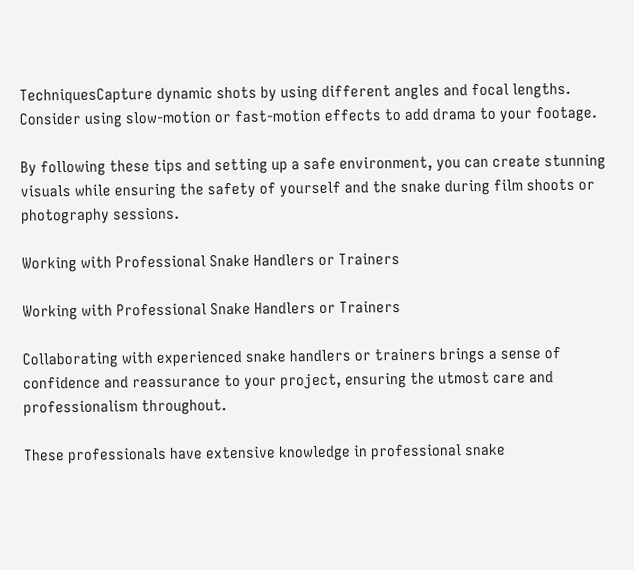TechniquesCapture dynamic shots by using different angles and focal lengths. Consider using slow-motion or fast-motion effects to add drama to your footage.

By following these tips and setting up a safe environment, you can create stunning visuals while ensuring the safety of yourself and the snake during film shoots or photography sessions.

Working with Professional Snake Handlers or Trainers

Working with Professional Snake Handlers or Trainers

Collaborating with experienced snake handlers or trainers brings a sense of confidence and reassurance to your project, ensuring the utmost care and professionalism throughout.

These professionals have extensive knowledge in professional snake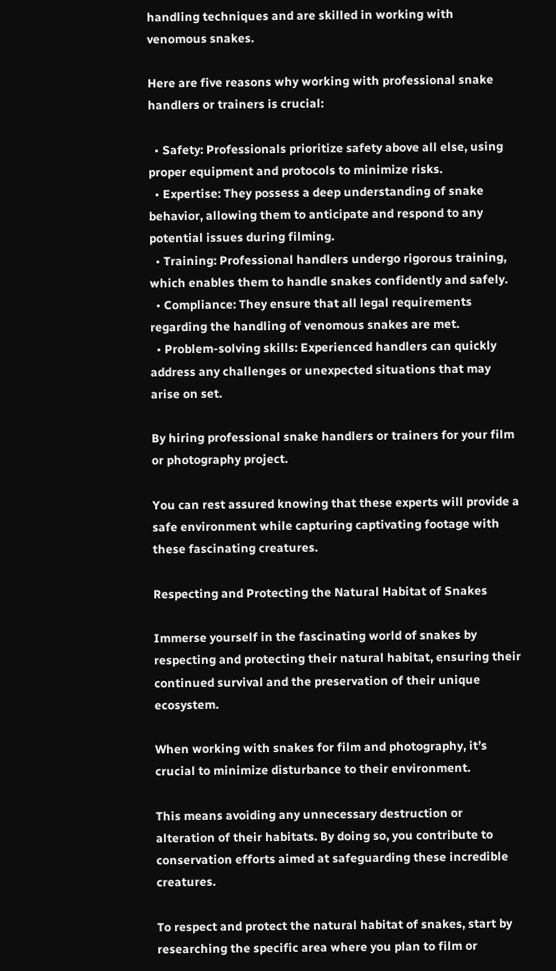handling techniques and are skilled in working with venomous snakes.

Here are five reasons why working with professional snake handlers or trainers is crucial:

  • Safety: Professionals prioritize safety above all else, using proper equipment and protocols to minimize risks.
  • Expertise: They possess a deep understanding of snake behavior, allowing them to anticipate and respond to any potential issues during filming.
  • Training: Professional handlers undergo rigorous training, which enables them to handle snakes confidently and safely.
  • Compliance: They ensure that all legal requirements regarding the handling of venomous snakes are met.
  • Problem-solving skills: Experienced handlers can quickly address any challenges or unexpected situations that may arise on set.

By hiring professional snake handlers or trainers for your film or photography project.

You can rest assured knowing that these experts will provide a safe environment while capturing captivating footage with these fascinating creatures.

Respecting and Protecting the Natural Habitat of Snakes

Immerse yourself in the fascinating world of snakes by respecting and protecting their natural habitat, ensuring their continued survival and the preservation of their unique ecosystem.

When working with snakes for film and photography, it’s crucial to minimize disturbance to their environment.

This means avoiding any unnecessary destruction or alteration of their habitats. By doing so, you contribute to conservation efforts aimed at safeguarding these incredible creatures.

To respect and protect the natural habitat of snakes, start by researching the specific area where you plan to film or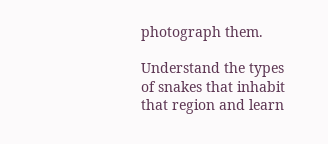photograph them.

Understand the types of snakes that inhabit that region and learn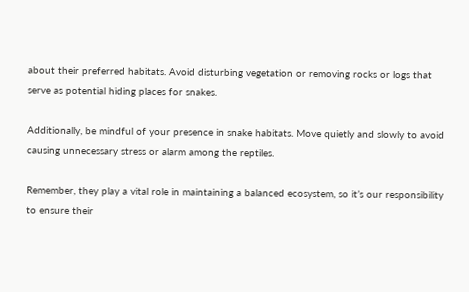about their preferred habitats. Avoid disturbing vegetation or removing rocks or logs that serve as potential hiding places for snakes.

Additionally, be mindful of your presence in snake habitats. Move quietly and slowly to avoid causing unnecessary stress or alarm among the reptiles.

Remember, they play a vital role in maintaining a balanced ecosystem, so it’s our responsibility to ensure their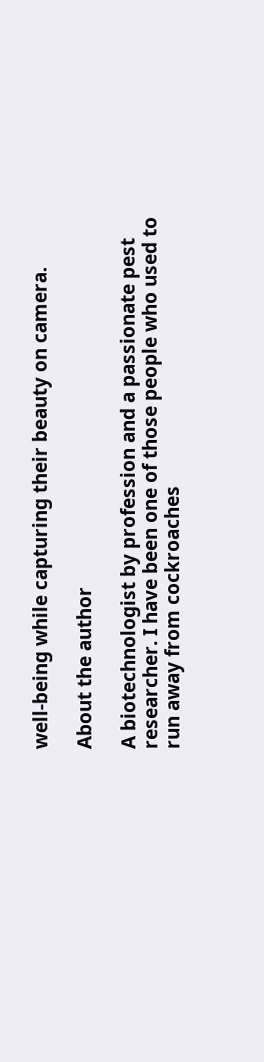well-being while capturing their beauty on camera.

About the author

A biotechnologist by profession and a passionate pest researcher. I have been one of those people who used to run away from cockroaches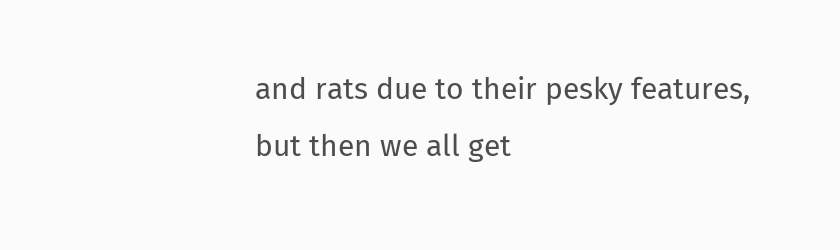and rats due to their pesky features, but then we all get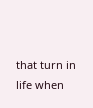that turn in life when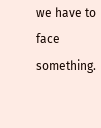we have to face something.